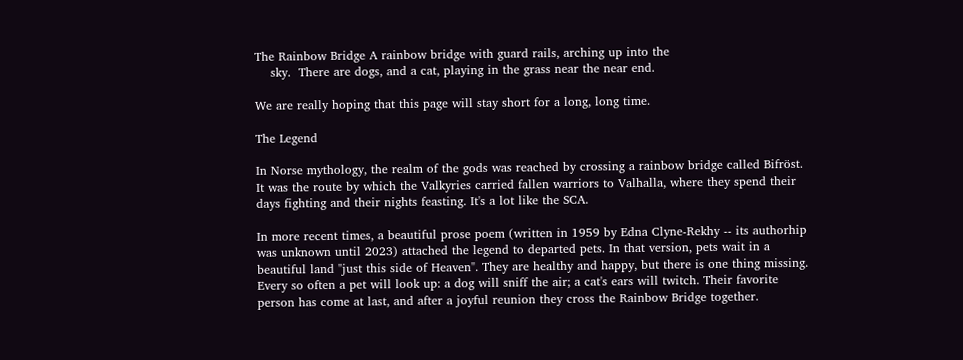The Rainbow Bridge A rainbow bridge with guard rails, arching up into the
    sky.  There are dogs, and a cat, playing in the grass near the near end.

We are really hoping that this page will stay short for a long, long time.

The Legend

In Norse mythology, the realm of the gods was reached by crossing a rainbow bridge called Bifröst. It was the route by which the Valkyries carried fallen warriors to Valhalla, where they spend their days fighting and their nights feasting. It's a lot like the SCA.

In more recent times, a beautiful prose poem (written in 1959 by Edna Clyne-Rekhy -- its authorhip was unknown until 2023) attached the legend to departed pets. In that version, pets wait in a beautiful land "just this side of Heaven". They are healthy and happy, but there is one thing missing. Every so often a pet will look up: a dog will sniff the air; a cat's ears will twitch. Their favorite person has come at last, and after a joyful reunion they cross the Rainbow Bridge together.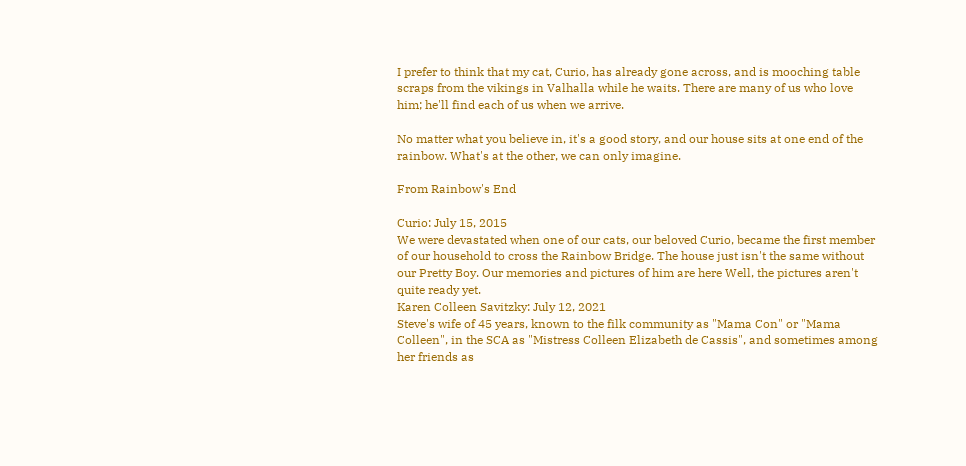I prefer to think that my cat, Curio, has already gone across, and is mooching table scraps from the vikings in Valhalla while he waits. There are many of us who love him; he'll find each of us when we arrive.

No matter what you believe in, it's a good story, and our house sits at one end of the rainbow. What's at the other, we can only imagine.

From Rainbow's End

Curio: July 15, 2015
We were devastated when one of our cats, our beloved Curio, became the first member of our household to cross the Rainbow Bridge. The house just isn't the same without our Pretty Boy. Our memories and pictures of him are here Well, the pictures aren't quite ready yet.
Karen Colleen Savitzky: July 12, 2021
Steve's wife of 45 years, known to the filk community as "Mama Con" or "Mama Colleen", in the SCA as "Mistress Colleen Elizabeth de Cassis", and sometimes among her friends as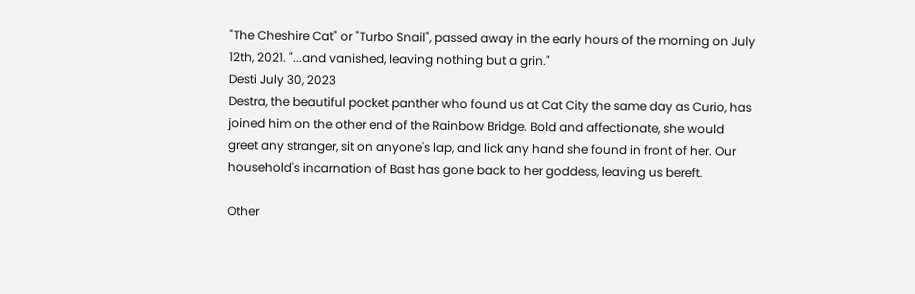"The Cheshire Cat" or "Turbo Snail", passed away in the early hours of the morning on July 12th, 2021. "...and vanished, leaving nothing but a grin."
Desti July 30, 2023
Destra, the beautiful pocket panther who found us at Cat City the same day as Curio, has joined him on the other end of the Rainbow Bridge. Bold and affectionate, she would greet any stranger, sit on anyone's lap, and lick any hand she found in front of her. Our household's incarnation of Bast has gone back to her goddess, leaving us bereft.

Other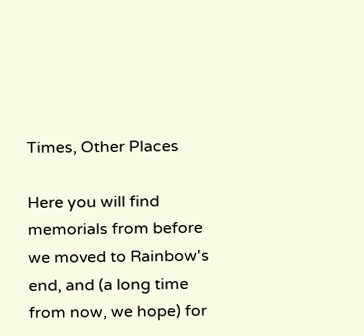Times, Other Places

Here you will find memorials from before we moved to Rainbow's end, and (a long time from now, we hope) for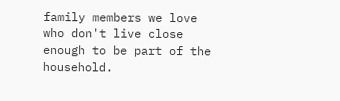family members we love who don't live close enough to be part of the household.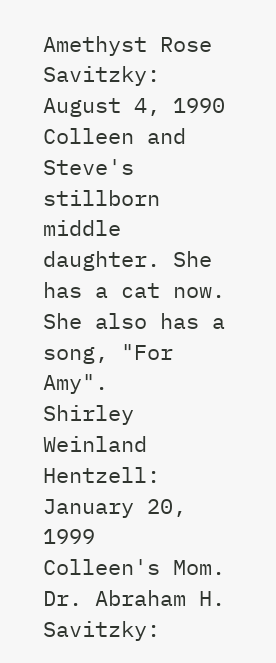Amethyst Rose Savitzky: August 4, 1990
Colleen and Steve's stillborn middle daughter. She has a cat now. She also has a song, "For Amy".
Shirley Weinland Hentzell: January 20, 1999
Colleen's Mom.
Dr. Abraham H. Savitzky: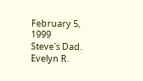February 5, 1999
Steve's Dad.
Evelyn R.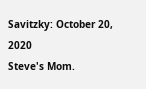Savitzky: October 20, 2020
Steve's Mom.